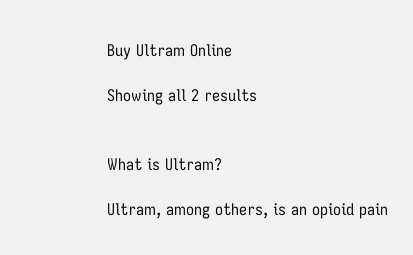Buy Ultram Online

Showing all 2 results


What is Ultram?

Ultram, among others, is an opioid pain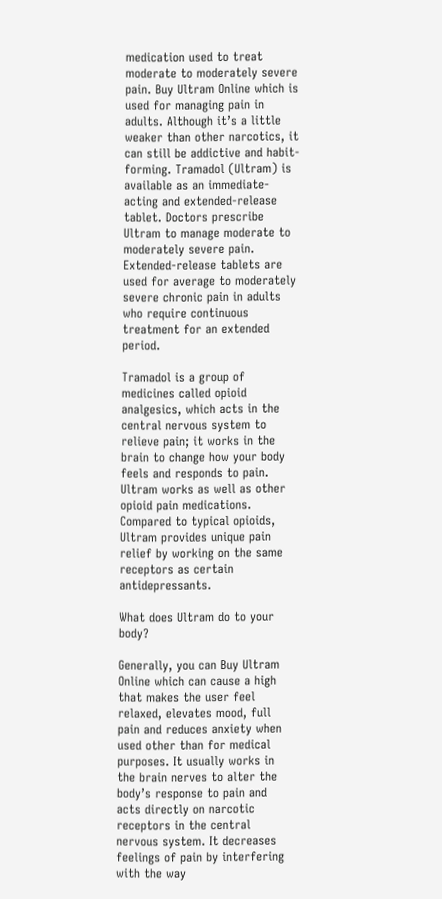medication used to treat moderate to moderately severe pain. Buy Ultram Online which is used for managing pain in adults. Although it’s a little weaker than other narcotics, it can still be addictive and habit-forming. Tramadol (Ultram) is available as an immediate-acting and extended-release tablet. Doctors prescribe Ultram to manage moderate to moderately severe pain. Extended-release tablets are used for average to moderately severe chronic pain in adults who require continuous treatment for an extended period.

Tramadol is a group of medicines called opioid analgesics, which acts in the central nervous system to relieve pain; it works in the brain to change how your body feels and responds to pain. Ultram works as well as other opioid pain medications. Compared to typical opioids, Ultram provides unique pain relief by working on the same receptors as certain antidepressants.

What does Ultram do to your body?

Generally, you can Buy Ultram Online which can cause a high that makes the user feel relaxed, elevates mood, full pain and reduces anxiety when used other than for medical purposes. It usually works in the brain nerves to alter the body’s response to pain and acts directly on narcotic receptors in the central nervous system. It decreases feelings of pain by interfering with the way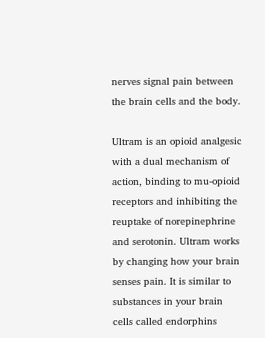nerves signal pain between the brain cells and the body.

Ultram is an opioid analgesic with a dual mechanism of action, binding to mu-opioid receptors and inhibiting the reuptake of norepinephrine and serotonin. Ultram works by changing how your brain senses pain. It is similar to substances in your brain cells called endorphins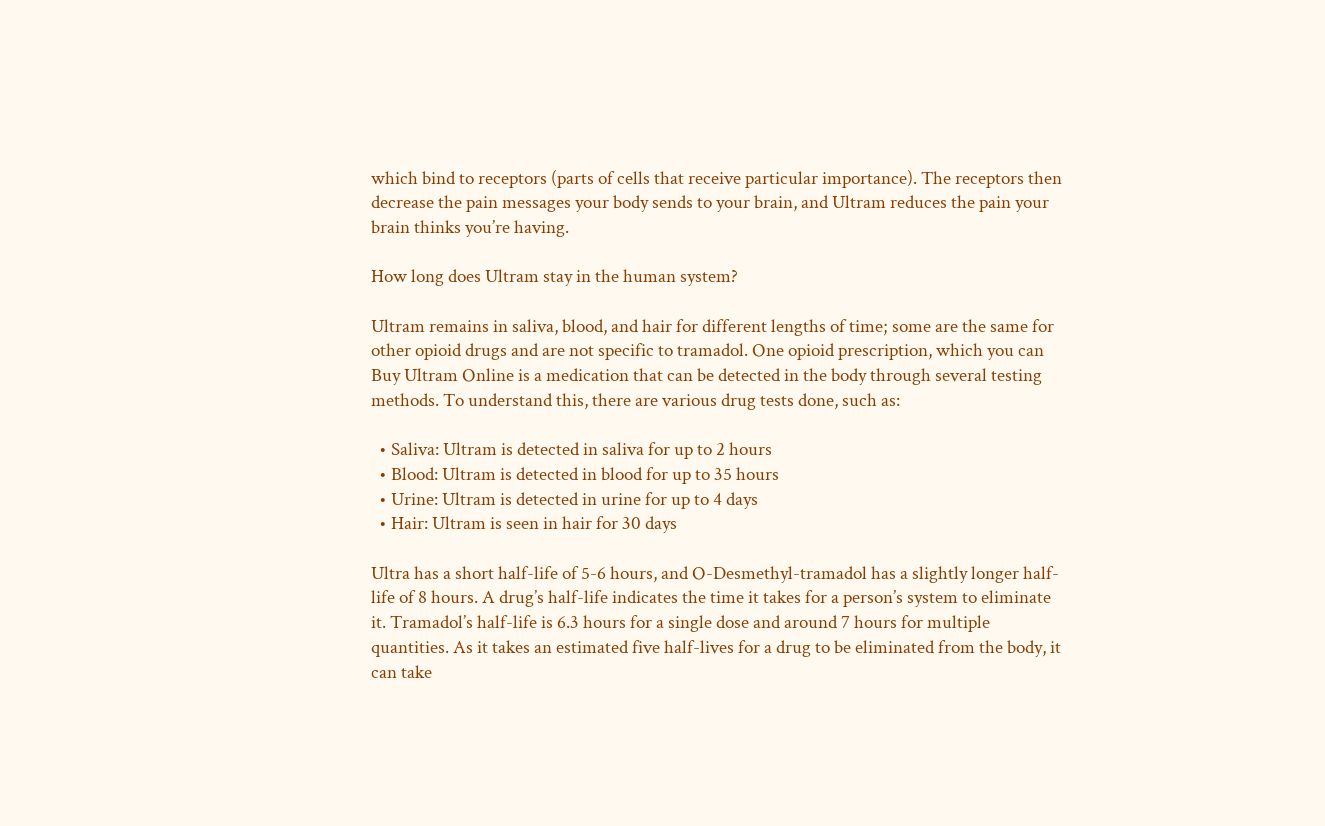which bind to receptors (parts of cells that receive particular importance). The receptors then decrease the pain messages your body sends to your brain, and Ultram reduces the pain your brain thinks you’re having.

How long does Ultram stay in the human system?

Ultram remains in saliva, blood, and hair for different lengths of time; some are the same for other opioid drugs and are not specific to tramadol. One opioid prescription, which you can Buy Ultram Online is a medication that can be detected in the body through several testing methods. To understand this, there are various drug tests done, such as:

  • Saliva: Ultram is detected in saliva for up to 2 hours
  • Blood: Ultram is detected in blood for up to 35 hours
  • Urine: Ultram is detected in urine for up to 4 days
  • Hair: Ultram is seen in hair for 30 days

Ultra has a short half-life of 5-6 hours, and O-Desmethyl-tramadol has a slightly longer half-life of 8 hours. A drug’s half-life indicates the time it takes for a person’s system to eliminate it. Tramadol’s half-life is 6.3 hours for a single dose and around 7 hours for multiple quantities. As it takes an estimated five half-lives for a drug to be eliminated from the body, it can take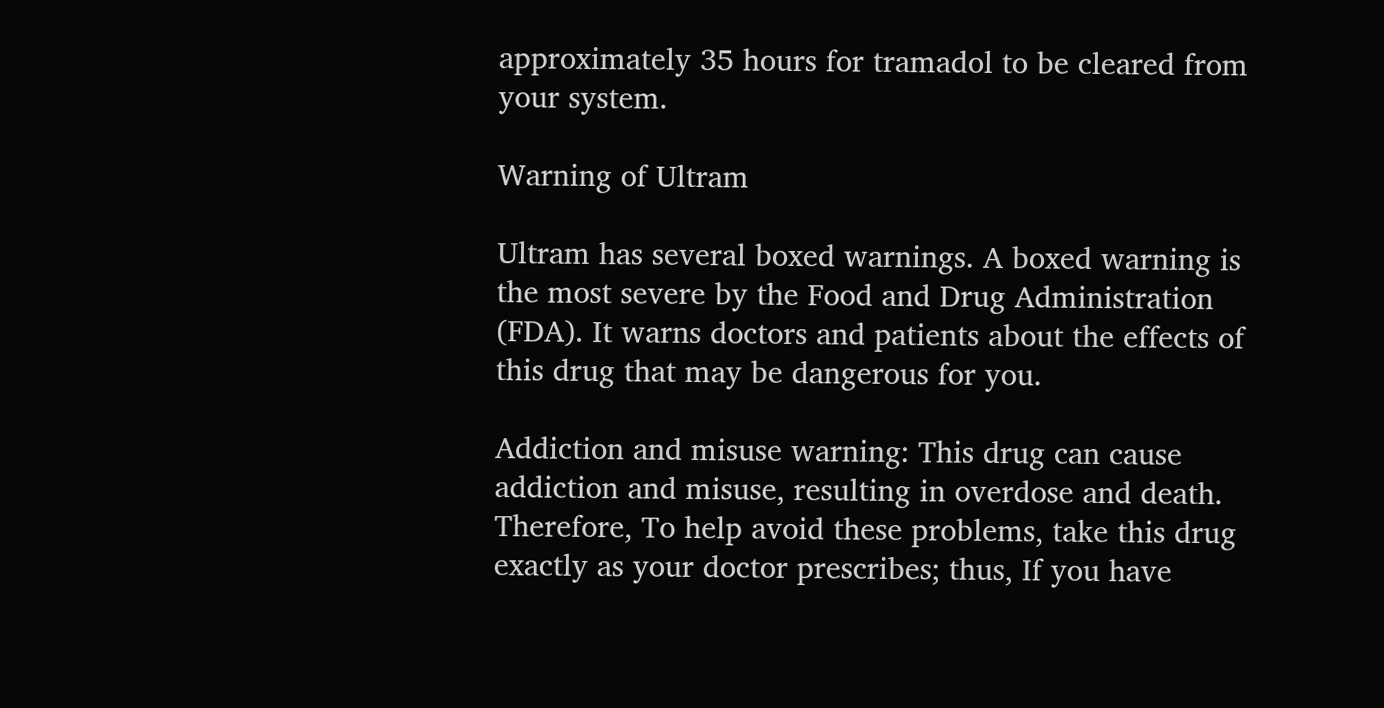approximately 35 hours for tramadol to be cleared from your system.

Warning of Ultram

Ultram has several boxed warnings. A boxed warning is the most severe by the Food and Drug Administration (FDA). It warns doctors and patients about the effects of this drug that may be dangerous for you.

Addiction and misuse warning: This drug can cause addiction and misuse, resulting in overdose and death. Therefore, To help avoid these problems, take this drug exactly as your doctor prescribes; thus, If you have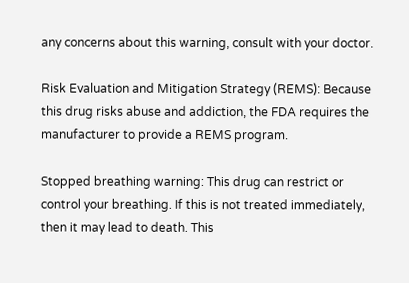any concerns about this warning, consult with your doctor.

Risk Evaluation and Mitigation Strategy (REMS): Because this drug risks abuse and addiction, the FDA requires the manufacturer to provide a REMS program.

Stopped breathing warning: This drug can restrict or control your breathing. If this is not treated immediately, then it may lead to death. This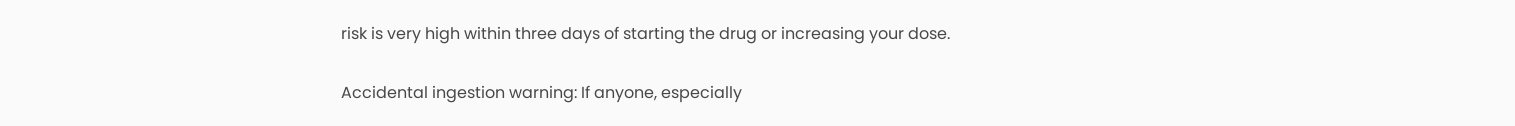risk is very high within three days of starting the drug or increasing your dose.

Accidental ingestion warning: If anyone, especially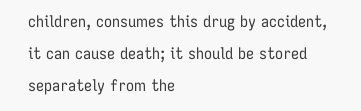children, consumes this drug by accident, it can cause death; it should be stored separately from the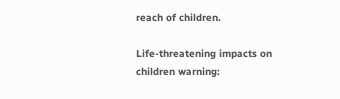reach of children.

Life-threatening impacts on children warning: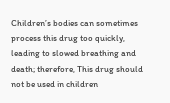Children’s bodies can sometimes process this drug too quickly, leading to slowed breathing and death; therefore, This drug should not be used in children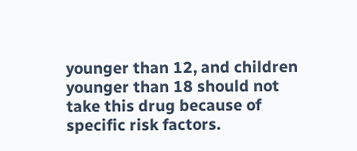younger than 12, and children younger than 18 should not take this drug because of specific risk factors.